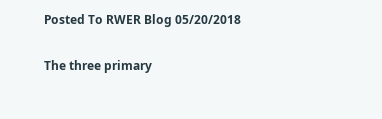Posted To RWER Blog 05/20/2018

The three primary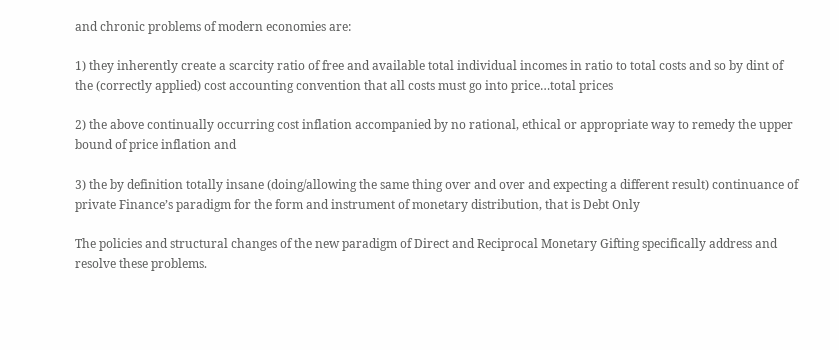and chronic problems of modern economies are:

1) they inherently create a scarcity ratio of free and available total individual incomes in ratio to total costs and so by dint of the (correctly applied) cost accounting convention that all costs must go into price…total prices

2) the above continually occurring cost inflation accompanied by no rational, ethical or appropriate way to remedy the upper bound of price inflation and

3) the by definition totally insane (doing/allowing the same thing over and over and expecting a different result) continuance of private Finance’s paradigm for the form and instrument of monetary distribution, that is Debt Only

The policies and structural changes of the new paradigm of Direct and Reciprocal Monetary Gifting specifically address and resolve these problems.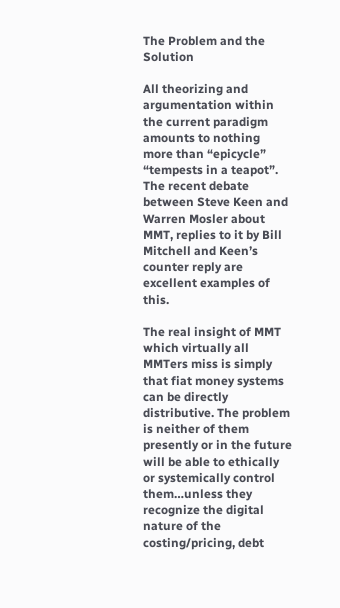The Problem and the Solution

All theorizing and argumentation within the current paradigm amounts to nothing more than “epicycle” “tempests in a teapot”. The recent debate between Steve Keen and Warren Mosler about MMT, replies to it by Bill Mitchell and Keen’s counter reply are excellent examples of this.

The real insight of MMT which virtually all MMTers miss is simply that fiat money systems can be directly distributive. The problem is neither of them presently or in the future will be able to ethically or systemically control them…unless they recognize the digital nature of the costing/pricing, debt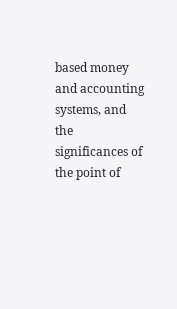based money and accounting systems, and the significances of the point of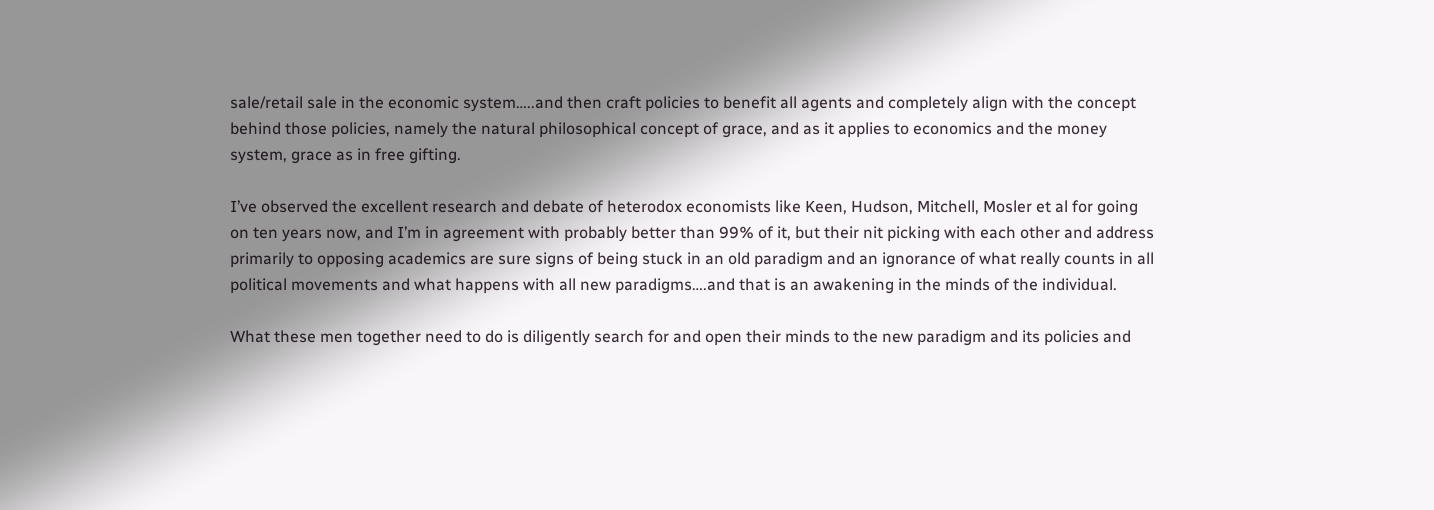sale/retail sale in the economic system…..and then craft policies to benefit all agents and completely align with the concept behind those policies, namely the natural philosophical concept of grace, and as it applies to economics and the money system, grace as in free gifting.

I’ve observed the excellent research and debate of heterodox economists like Keen, Hudson, Mitchell, Mosler et al for going on ten years now, and I’m in agreement with probably better than 99% of it, but their nit picking with each other and address primarily to opposing academics are sure signs of being stuck in an old paradigm and an ignorance of what really counts in all political movements and what happens with all new paradigms….and that is an awakening in the minds of the individual.

What these men together need to do is diligently search for and open their minds to the new paradigm and its policies and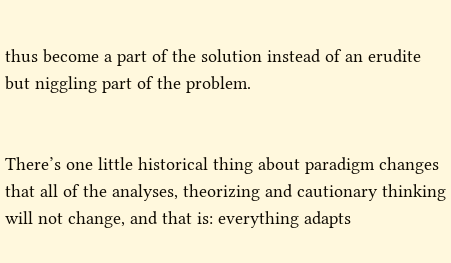thus become a part of the solution instead of an erudite but niggling part of the problem.


There’s one little historical thing about paradigm changes that all of the analyses, theorizing and cautionary thinking will not change, and that is: everything adapts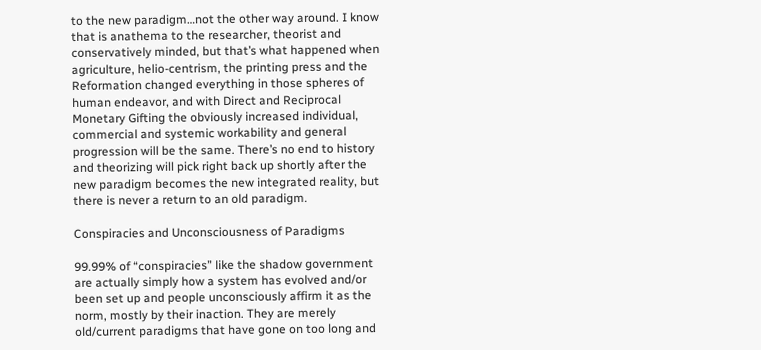to the new paradigm…not the other way around. I know that is anathema to the researcher, theorist and conservatively minded, but that’s what happened when agriculture, helio-centrism, the printing press and the Reformation changed everything in those spheres of human endeavor, and with Direct and Reciprocal Monetary Gifting the obviously increased individual, commercial and systemic workability and general progression will be the same. There’s no end to history and theorizing will pick right back up shortly after the new paradigm becomes the new integrated reality, but there is never a return to an old paradigm.

Conspiracies and Unconsciousness of Paradigms

99.99% of “conspiracies” like the shadow government are actually simply how a system has evolved and/or been set up and people unconsciously affirm it as the norm, mostly by their inaction. They are merely old/current paradigms that have gone on too long and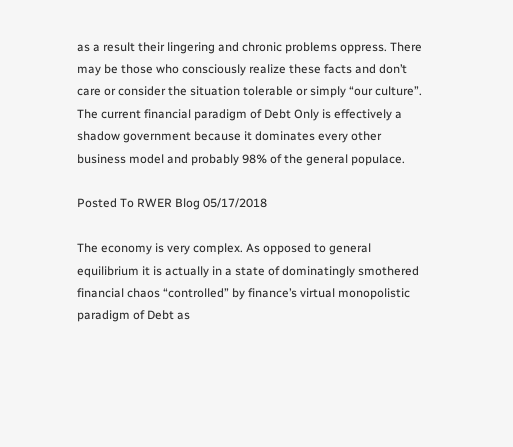as a result their lingering and chronic problems oppress. There may be those who consciously realize these facts and don’t care or consider the situation tolerable or simply “our culture”. The current financial paradigm of Debt Only is effectively a shadow government because it dominates every other business model and probably 98% of the general populace.

Posted To RWER Blog 05/17/2018

The economy is very complex. As opposed to general equilibrium it is actually in a state of dominatingly smothered financial chaos “controlled” by finance’s virtual monopolistic paradigm of Debt as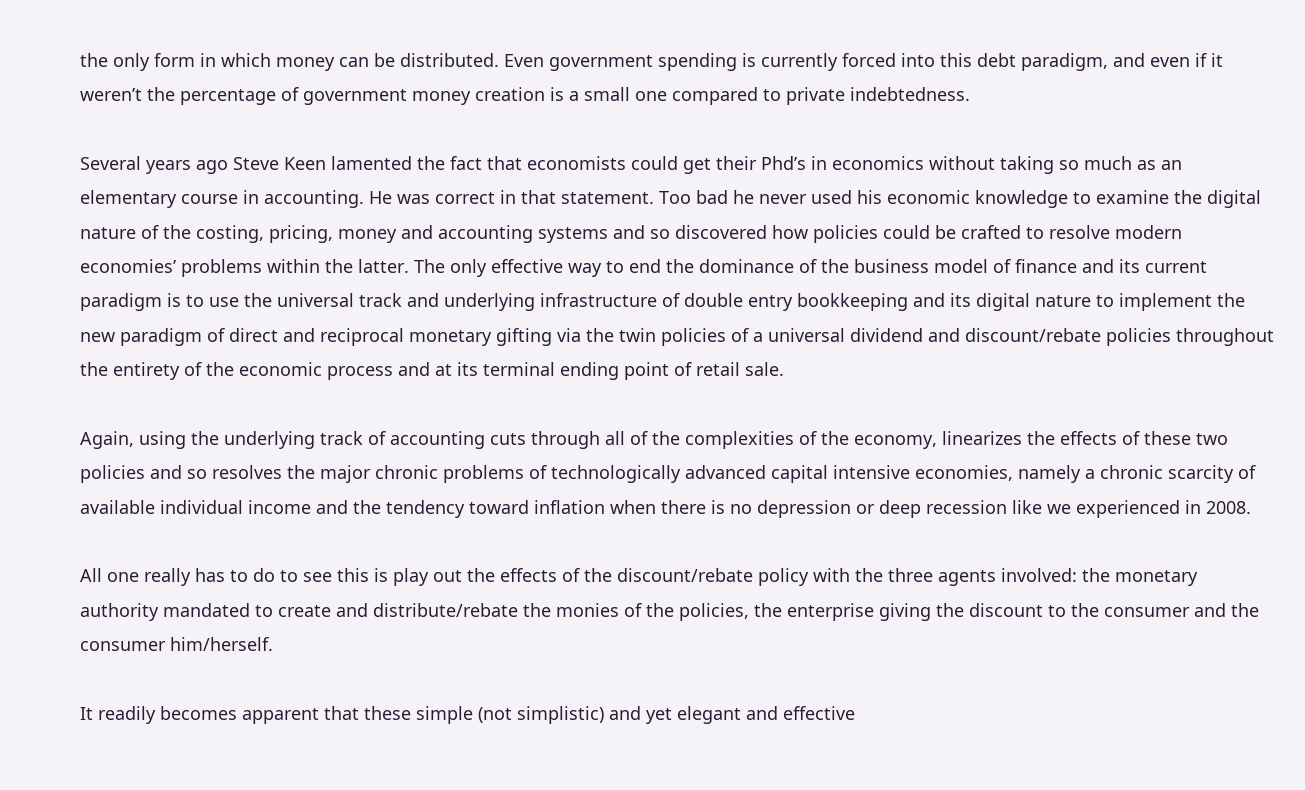the only form in which money can be distributed. Even government spending is currently forced into this debt paradigm, and even if it weren’t the percentage of government money creation is a small one compared to private indebtedness.

Several years ago Steve Keen lamented the fact that economists could get their Phd’s in economics without taking so much as an elementary course in accounting. He was correct in that statement. Too bad he never used his economic knowledge to examine the digital nature of the costing, pricing, money and accounting systems and so discovered how policies could be crafted to resolve modern economies’ problems within the latter. The only effective way to end the dominance of the business model of finance and its current paradigm is to use the universal track and underlying infrastructure of double entry bookkeeping and its digital nature to implement the new paradigm of direct and reciprocal monetary gifting via the twin policies of a universal dividend and discount/rebate policies throughout the entirety of the economic process and at its terminal ending point of retail sale.

Again, using the underlying track of accounting cuts through all of the complexities of the economy, linearizes the effects of these two policies and so resolves the major chronic problems of technologically advanced capital intensive economies, namely a chronic scarcity of available individual income and the tendency toward inflation when there is no depression or deep recession like we experienced in 2008.

All one really has to do to see this is play out the effects of the discount/rebate policy with the three agents involved: the monetary authority mandated to create and distribute/rebate the monies of the policies, the enterprise giving the discount to the consumer and the consumer him/herself.

It readily becomes apparent that these simple (not simplistic) and yet elegant and effective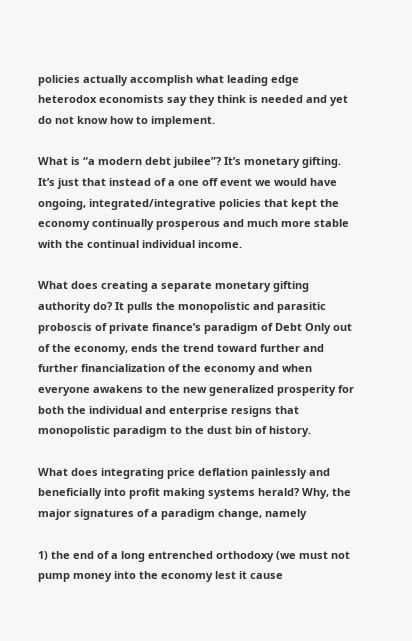policies actually accomplish what leading edge heterodox economists say they think is needed and yet do not know how to implement.

What is “a modern debt jubilee”? It’s monetary gifting. It’s just that instead of a one off event we would have ongoing, integrated/integrative policies that kept the economy continually prosperous and much more stable with the continual individual income.

What does creating a separate monetary gifting authority do? It pulls the monopolistic and parasitic proboscis of private finance’s paradigm of Debt Only out of the economy, ends the trend toward further and further financialization of the economy and when everyone awakens to the new generalized prosperity for both the individual and enterprise resigns that monopolistic paradigm to the dust bin of history.

What does integrating price deflation painlessly and beneficially into profit making systems herald? Why, the major signatures of a paradigm change, namely

1) the end of a long entrenched orthodoxy (we must not pump money into the economy lest it cause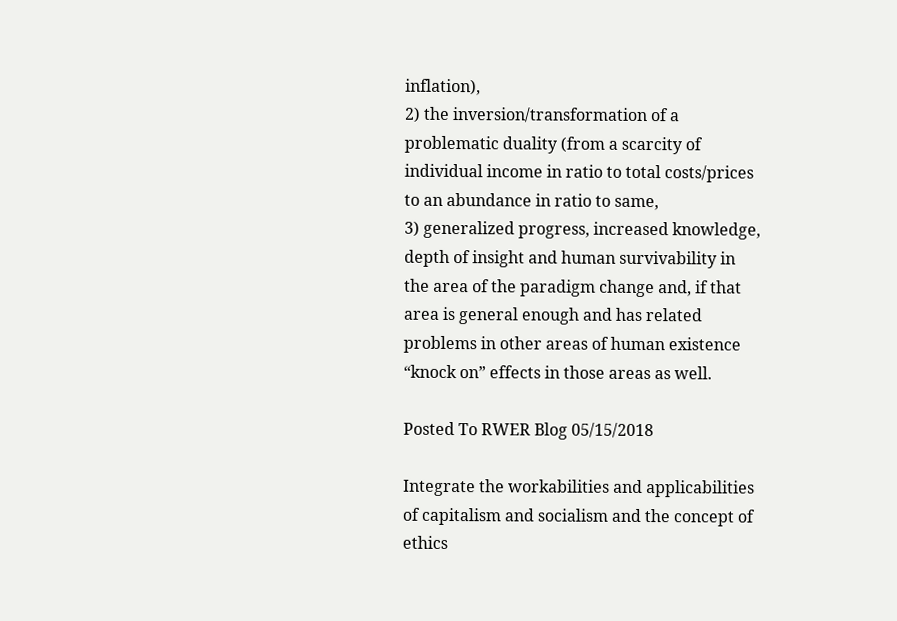inflation),
2) the inversion/transformation of a problematic duality (from a scarcity of individual income in ratio to total costs/prices to an abundance in ratio to same,
3) generalized progress, increased knowledge, depth of insight and human survivability in the area of the paradigm change and, if that area is general enough and has related problems in other areas of human existence “knock on” effects in those areas as well.

Posted To RWER Blog 05/15/2018

Integrate the workabilities and applicabilities of capitalism and socialism and the concept of ethics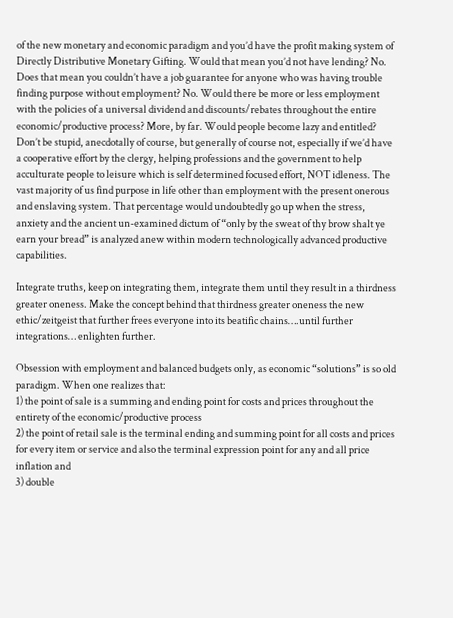of the new monetary and economic paradigm and you’d have the profit making system of Directly Distributive Monetary Gifting. Would that mean you’d not have lending? No. Does that mean you couldn’t have a job guarantee for anyone who was having trouble finding purpose without employment? No. Would there be more or less employment with the policies of a universal dividend and discounts/rebates throughout the entire economic/productive process? More, by far. Would people become lazy and entitled? Don’t be stupid, anecdotally of course, but generally of course not, especially if we’d have a cooperative effort by the clergy, helping professions and the government to help acculturate people to leisure which is self determined focused effort, NOT idleness. The vast majority of us find purpose in life other than employment with the present onerous and enslaving system. That percentage would undoubtedly go up when the stress, anxiety and the ancient un-examined dictum of “only by the sweat of thy brow shalt ye earn your bread” is analyzed anew within modern technologically advanced productive capabilities.

Integrate truths, keep on integrating them, integrate them until they result in a thirdness greater oneness. Make the concept behind that thirdness greater oneness the new ethic/zeitgeist that further frees everyone into its beatific chains….until further integrations… enlighten further.

Obsession with employment and balanced budgets only, as economic “solutions” is so old paradigm. When one realizes that:
1) the point of sale is a summing and ending point for costs and prices throughout the entirety of the economic/productive process
2) the point of retail sale is the terminal ending and summing point for all costs and prices for every item or service and also the terminal expression point for any and all price inflation and
3) double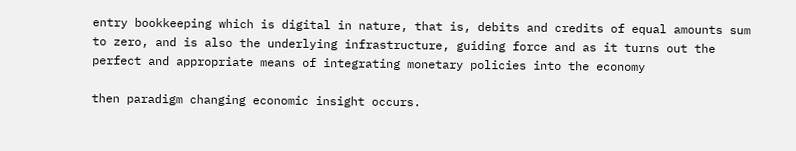entry bookkeeping which is digital in nature, that is, debits and credits of equal amounts sum to zero, and is also the underlying infrastructure, guiding force and as it turns out the perfect and appropriate means of integrating monetary policies into the economy

then paradigm changing economic insight occurs.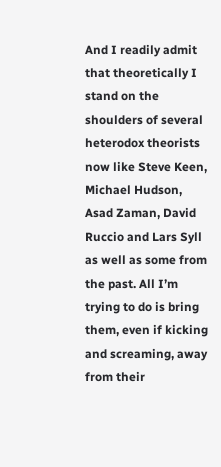And I readily admit that theoretically I stand on the shoulders of several heterodox theorists now like Steve Keen, Michael Hudson, Asad Zaman, David Ruccio and Lars Syll as well as some from the past. All I’m trying to do is bring them, even if kicking and screaming, away from their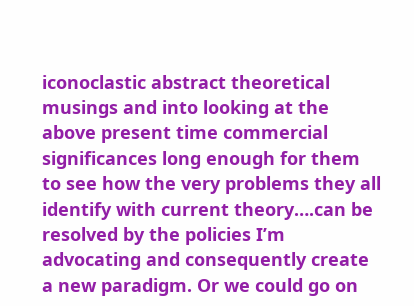iconoclastic abstract theoretical musings and into looking at the above present time commercial significances long enough for them to see how the very problems they all identify with current theory….can be resolved by the policies I’m advocating and consequently create a new paradigm. Or we could go on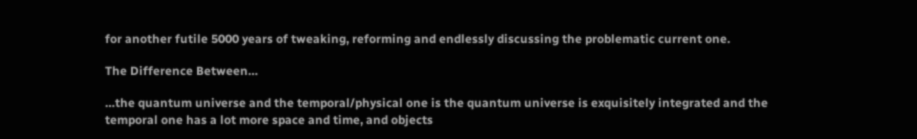for another futile 5000 years of tweaking, reforming and endlessly discussing the problematic current one.

The Difference Between…

…the quantum universe and the temporal/physical one is the quantum universe is exquisitely integrated and the temporal one has a lot more space and time, and objects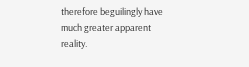therefore beguilingly have much greater apparent reality.